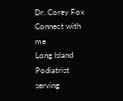Dr. Corey Fox
Connect with me
Long Island Podiatrist serving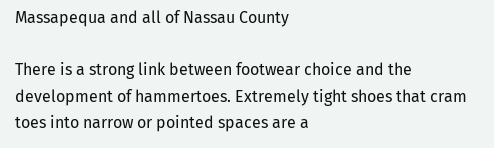Massapequa and all of Nassau County

There is a strong link between footwear choice and the development of hammertoes. Extremely tight shoes that cram toes into narrow or pointed spaces are a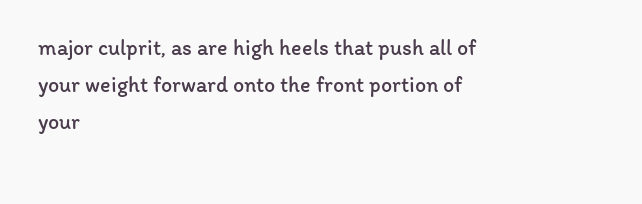major culprit, as are high heels that push all of your weight forward onto the front portion of your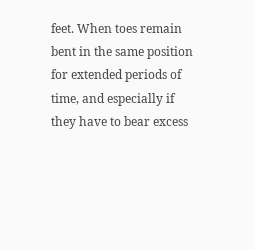feet. When toes remain bent in the same position for extended periods of time, and especially if they have to bear excess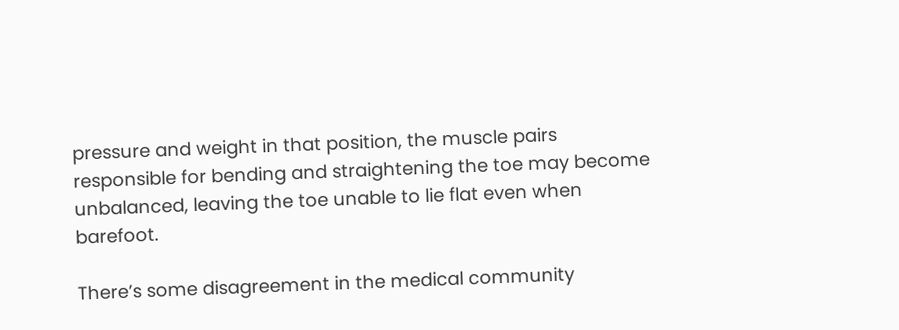pressure and weight in that position, the muscle pairs responsible for bending and straightening the toe may become unbalanced, leaving the toe unable to lie flat even when barefoot.

There’s some disagreement in the medical community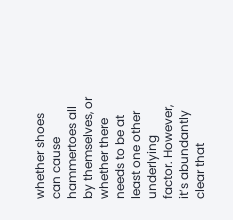whether shoes can cause hammertoes all by themselves, or whether there needs to be at least one other underlying factor. However, it’s abundantly clear that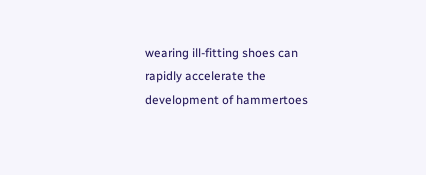wearing ill-fitting shoes can rapidly accelerate the development of hammertoes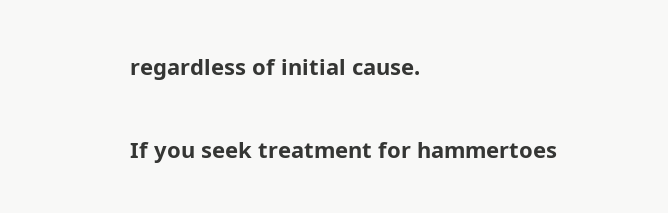regardless of initial cause.

If you seek treatment for hammertoes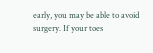early, you may be able to avoid surgery. If your toes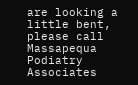are looking a little bent, please call Massapequa Podiatry Associates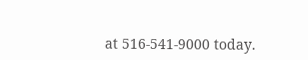at 516-541-9000 today.